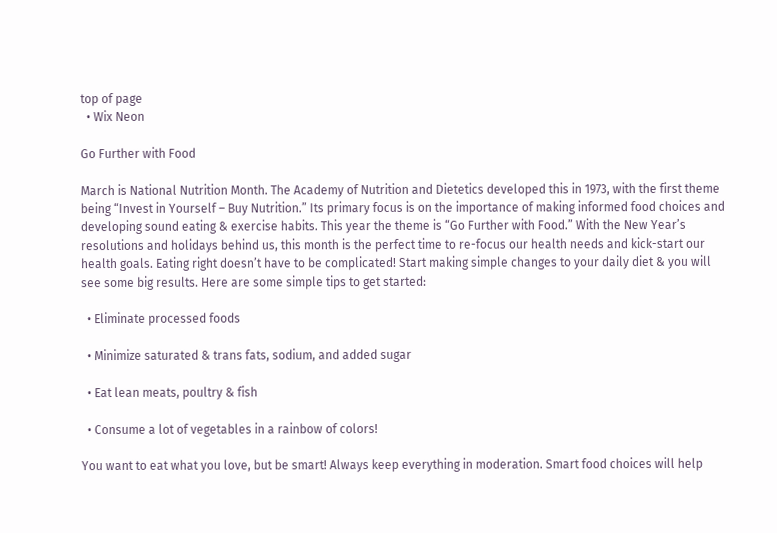top of page
  • Wix Neon

Go Further with Food

March is National Nutrition Month. The Academy of Nutrition and Dietetics developed this in 1973, with the first theme being “Invest in Yourself – Buy Nutrition.” Its primary focus is on the importance of making informed food choices and developing sound eating & exercise habits. This year the theme is “Go Further with Food.” With the New Year’s resolutions and holidays behind us, this month is the perfect time to re-focus our health needs and kick-start our health goals. Eating right doesn’t have to be complicated! Start making simple changes to your daily diet & you will see some big results. Here are some simple tips to get started:

  • Eliminate processed foods

  • Minimize saturated & trans fats, sodium, and added sugar

  • Eat lean meats, poultry & fish

  • Consume a lot of vegetables in a rainbow of colors!

You want to eat what you love, but be smart! Always keep everything in moderation. Smart food choices will help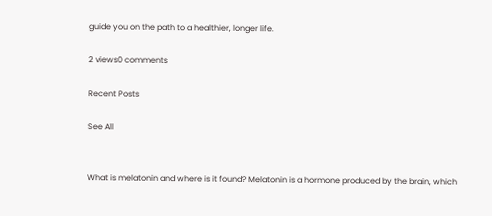guide you on the path to a healthier, longer life.

2 views0 comments

Recent Posts

See All


What is melatonin and where is it found? Melatonin is a hormone produced by the brain, which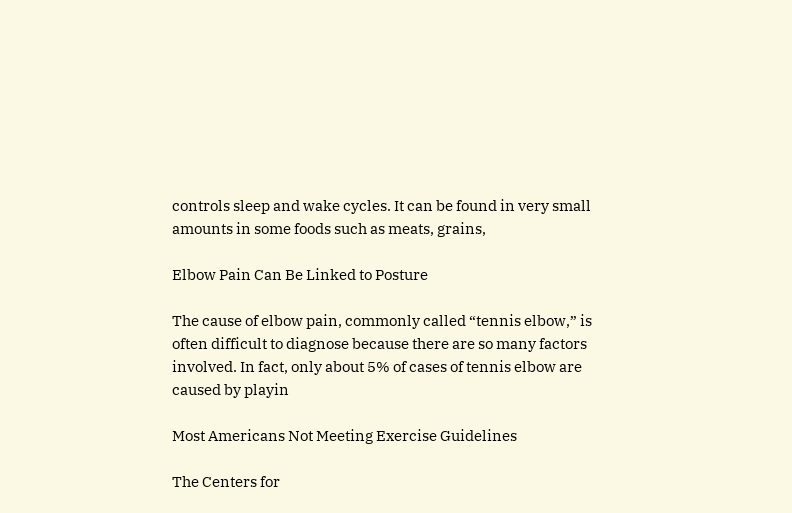controls sleep and wake cycles. It can be found in very small amounts in some foods such as meats, grains,

Elbow Pain Can Be Linked to Posture

The cause of elbow pain, commonly called “tennis elbow,” is often difficult to diagnose because there are so many factors involved. In fact, only about 5% of cases of tennis elbow are caused by playin

Most Americans Not Meeting Exercise Guidelines

The Centers for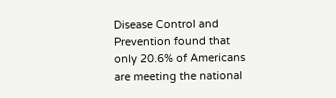Disease Control and Prevention found that only 20.6% of Americans are meeting the national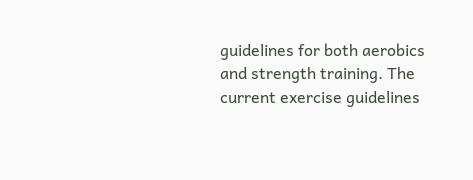guidelines for both aerobics and strength training. The current exercise guidelines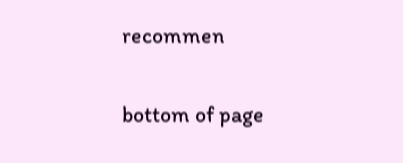recommen


bottom of page